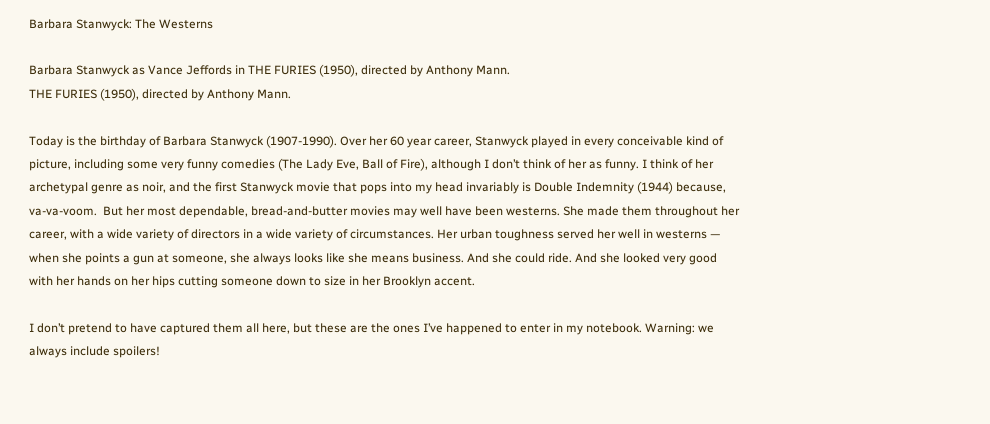Barbara Stanwyck: The Westerns

Barbara Stanwyck as Vance Jeffords in THE FURIES (1950), directed by Anthony Mann.
THE FURIES (1950), directed by Anthony Mann.

Today is the birthday of Barbara Stanwyck (1907-1990). Over her 60 year career, Stanwyck played in every conceivable kind of picture, including some very funny comedies (The Lady Eve, Ball of Fire), although I don’t think of her as funny. I think of her archetypal genre as noir, and the first Stanwyck movie that pops into my head invariably is Double Indemnity (1944) because, va-va-voom.  But her most dependable, bread-and-butter movies may well have been westerns. She made them throughout her career, with a wide variety of directors in a wide variety of circumstances. Her urban toughness served her well in westerns — when she points a gun at someone, she always looks like she means business. And she could ride. And she looked very good with her hands on her hips cutting someone down to size in her Brooklyn accent.

I don’t pretend to have captured them all here, but these are the ones I’ve happened to enter in my notebook. Warning: we always include spoilers!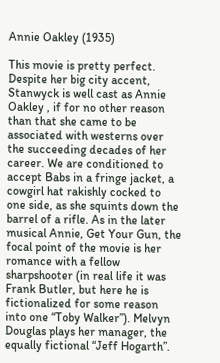Annie Oakley (1935)

This movie is pretty perfect. Despite her big city accent, Stanwyck is well cast as Annie Oakley , if for no other reason than that she came to be associated with westerns over the succeeding decades of her career. We are conditioned to accept Babs in a fringe jacket, a cowgirl hat rakishly cocked to one side, as she squints down the barrel of a rifle. As in the later musical Annie, Get Your Gun, the focal point of the movie is her romance with a fellow sharpshooter (in real life it was Frank Butler, but here he is fictionalized for some reason into one “Toby Walker”). Melvyn Douglas plays her manager, the equally fictional “Jeff Hogarth”.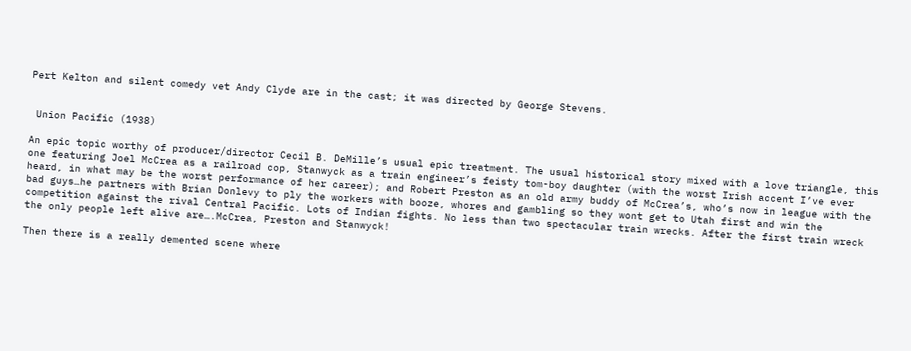Pert Kelton and silent comedy vet Andy Clyde are in the cast; it was directed by George Stevens.


 Union Pacific (1938)

An epic topic worthy of producer/director Cecil B. DeMille’s usual epic treatment. The usual historical story mixed with a love triangle, this one featuring Joel McCrea as a railroad cop, Stanwyck as a train engineer’s feisty tom-boy daughter (with the worst Irish accent I’ve ever heard, in what may be the worst performance of her career); and Robert Preston as an old army buddy of McCrea’s, who’s now in league with the bad guys…he partners with Brian Donlevy to ply the workers with booze, whores and gambling so they wont get to Utah first and win the competition against the rival Central Pacific. Lots of Indian fights. No less than two spectacular train wrecks. After the first train wreck the only people left alive are….McCrea, Preston and Stanwyck!

Then there is a really demented scene where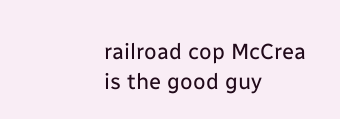railroad cop McCrea is the good guy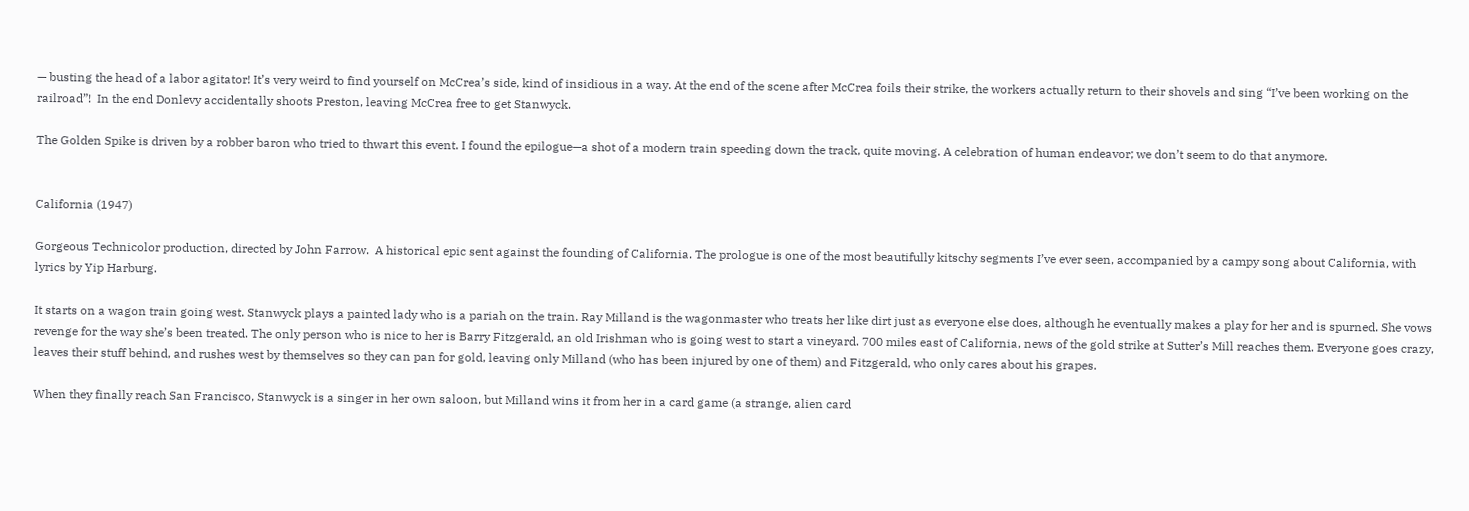— busting the head of a labor agitator! It’s very weird to find yourself on McCrea’s side, kind of insidious in a way. At the end of the scene after McCrea foils their strike, the workers actually return to their shovels and sing “I’ve been working on the railroad”!  In the end Donlevy accidentally shoots Preston, leaving McCrea free to get Stanwyck.

The Golden Spike is driven by a robber baron who tried to thwart this event. I found the epilogue—a shot of a modern train speeding down the track, quite moving. A celebration of human endeavor; we don’t seem to do that anymore.


California (1947)

Gorgeous Technicolor production, directed by John Farrow.  A historical epic sent against the founding of California. The prologue is one of the most beautifully kitschy segments I’ve ever seen, accompanied by a campy song about California, with lyrics by Yip Harburg.

It starts on a wagon train going west. Stanwyck plays a painted lady who is a pariah on the train. Ray Milland is the wagonmaster who treats her like dirt just as everyone else does, although he eventually makes a play for her and is spurned. She vows revenge for the way she’s been treated. The only person who is nice to her is Barry Fitzgerald, an old Irishman who is going west to start a vineyard. 700 miles east of California, news of the gold strike at Sutter’s Mill reaches them. Everyone goes crazy, leaves their stuff behind, and rushes west by themselves so they can pan for gold, leaving only Milland (who has been injured by one of them) and Fitzgerald, who only cares about his grapes.

When they finally reach San Francisco, Stanwyck is a singer in her own saloon, but Milland wins it from her in a card game (a strange, alien card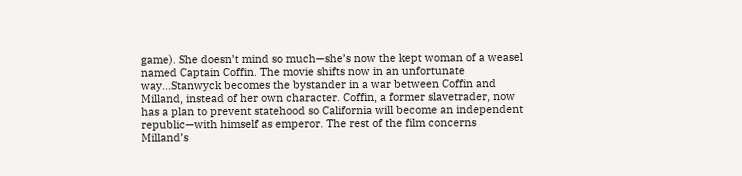game). She doesn’t mind so much—she’s now the kept woman of a weasel named Captain Coffin. The movie shifts now in an unfortunate way…Stanwyck becomes the bystander in a war between Coffin and Milland, instead of her own character. Coffin, a former slavetrader, now has a plan to prevent statehood so California will become an independent republic—with himself as emperor. The rest of the film concerns Milland’s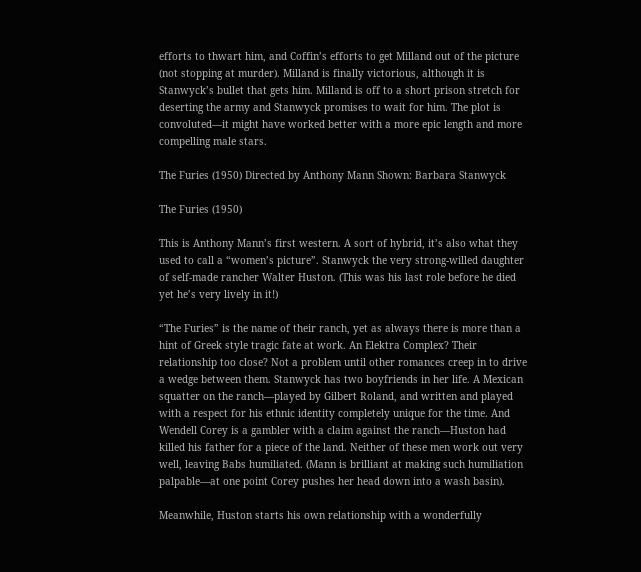efforts to thwart him, and Coffin’s efforts to get Milland out of the picture (not stopping at murder). Milland is finally victorious, although it is Stanwyck’s bullet that gets him. Milland is off to a short prison stretch for deserting the army and Stanwyck promises to wait for him. The plot is convoluted—it might have worked better with a more epic length and more compelling male stars.

The Furies (1950) Directed by Anthony Mann Shown: Barbara Stanwyck

The Furies (1950)

This is Anthony Mann’s first western. A sort of hybrid, it’s also what they used to call a “women’s picture”. Stanwyck the very strong-willed daughter of self-made rancher Walter Huston. (This was his last role before he died yet he’s very lively in it!)

“The Furies” is the name of their ranch, yet as always there is more than a hint of Greek style tragic fate at work. An Elektra Complex? Their relationship too close? Not a problem until other romances creep in to drive a wedge between them. Stanwyck has two boyfriends in her life. A Mexican squatter on the ranch—played by Gilbert Roland, and written and played with a respect for his ethnic identity completely unique for the time. And Wendell Corey is a gambler with a claim against the ranch—Huston had killed his father for a piece of the land. Neither of these men work out very well, leaving Babs humiliated. (Mann is brilliant at making such humiliation palpable—at one point Corey pushes her head down into a wash basin).

Meanwhile, Huston starts his own relationship with a wonderfully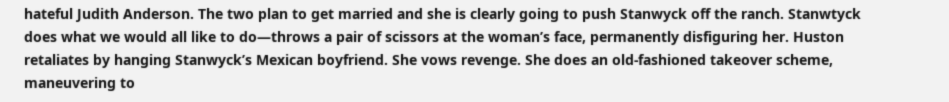hateful Judith Anderson. The two plan to get married and she is clearly going to push Stanwyck off the ranch. Stanwtyck does what we would all like to do—throws a pair of scissors at the woman’s face, permanently disfiguring her. Huston retaliates by hanging Stanwyck’s Mexican boyfriend. She vows revenge. She does an old-fashioned takeover scheme, maneuvering to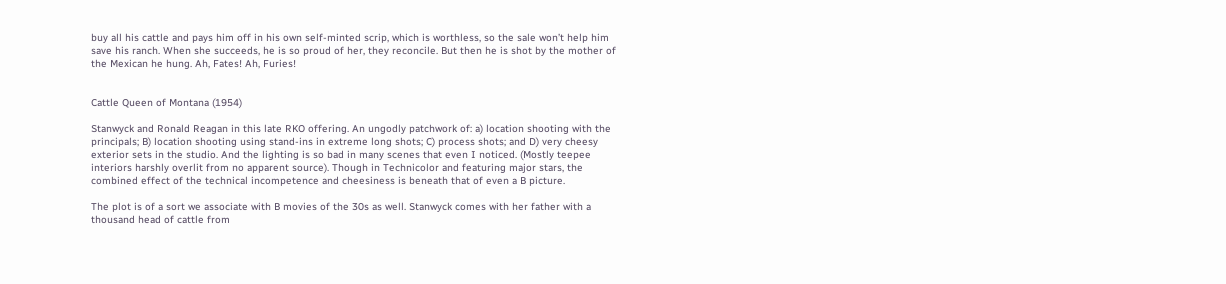buy all his cattle and pays him off in his own self-minted scrip, which is worthless, so the sale won’t help him save his ranch. When she succeeds, he is so proud of her, they reconcile. But then he is shot by the mother of the Mexican he hung. Ah, Fates! Ah, Furies!


Cattle Queen of Montana (1954)

Stanwyck and Ronald Reagan in this late RKO offering. An ungodly patchwork of: a) location shooting with the principals; B) location shooting using stand-ins in extreme long shots; C) process shots; and D) very cheesy exterior sets in the studio. And the lighting is so bad in many scenes that even I noticed. (Mostly teepee interiors harshly overlit from no apparent source). Though in Technicolor and featuring major stars, the combined effect of the technical incompetence and cheesiness is beneath that of even a B picture.

The plot is of a sort we associate with B movies of the 30s as well. Stanwyck comes with her father with a thousand head of cattle from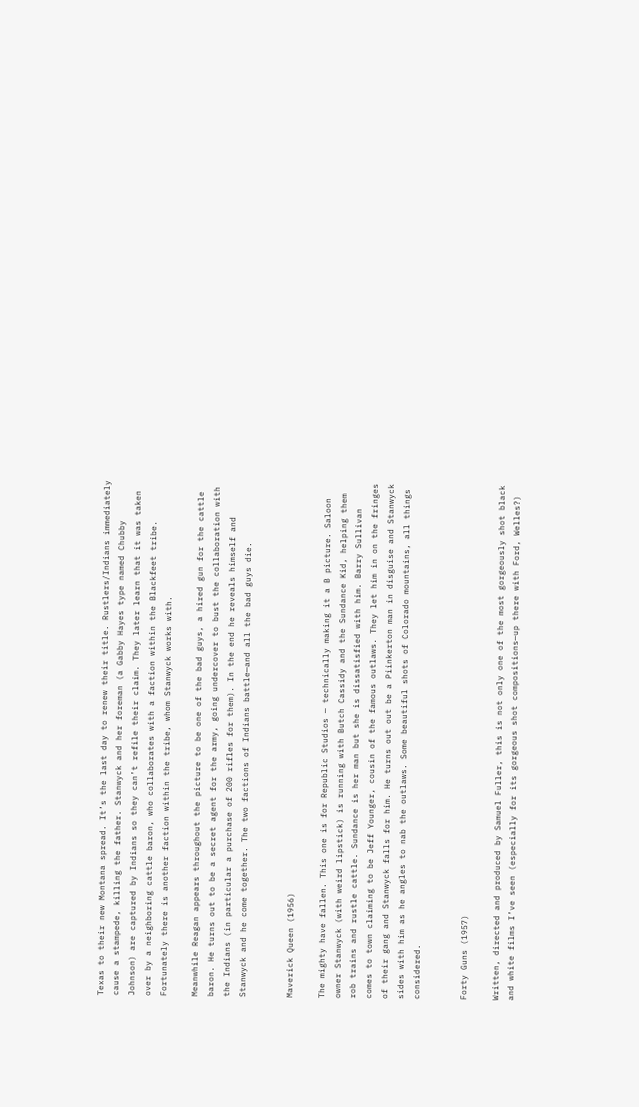Texas to their new Montana spread. It’s the last day to renew their title. Rustlers/Indians immediately cause a stampede, killing the father. Stanwyck and her foreman (a Gabby Hayes type named Chubby Johnson) are captured by Indians so they can’t refile their claim. They later learn that it was taken over by a neighboring cattle baron, who collaborates with a faction within the Blackfeet tribe. Fortunately there is another faction within the tribe, whom Stanwyck works with.

Meanwhile Reagan appears throughout the picture to be one of the bad guys, a hired gun for the cattle baron. He turns out to be a secret agent for the army, going undercover to bust the collaboration with the Indians (in particular a purchase of 200 rifles for them). In the end he reveals himself and Stanwyck and he come together. The two factions of Indians battle—and all the bad guys die.


Maverick Queen (1956)

The mighty have fallen. This one is for Republic Studios — technically making it a B picture. Saloon owner Stanwyck (with weird lipstick) is running with Butch Cassidy and the Sundance Kid, helping them rob trains and rustle cattle. Sundance is her man but she is dissatisfied with him. Barry Sullivan comes to town claiming to be Jeff Younger, cousin of the famous outlaws. They let him in on the fringes of their gang and Stanwyck falls for him. He turns out out be a Piinkerton man in disguise and Stanwyck sides with him as he angles to nab the outlaws. Some beautiful shots of Colorado mountains, all things considered.


Forty Guns (1957)

Written, directed and produced by Samuel Fuller, this is not only one of the most gorgeously shot black and white films I’ve seen (especially for its gorgeous shot compositions—up there with Ford, Welles?)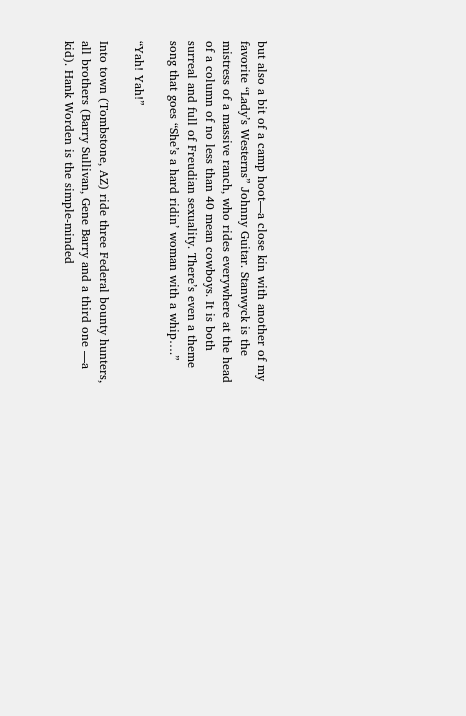but also a bit of a camp hoot—a close kin with another of my favorite “Lady’s Westerns” Johnny Guitar. Stanwyck is the mistress of a massive ranch, who rides everywhere at the head of a column of no less than 40 mean cowboys. It is both surreal and full of Freudian sexuality. There’s even a theme song that goes “She’s a hard ridin’ woman with a whip….”

“Yah! Yah!”

Into town (Tombstone, AZ) ride three Federal bounty hunters, all brothers (Barry Sullivan, Gene Barry and a third one —a kid). Hank Worden is the simple-minded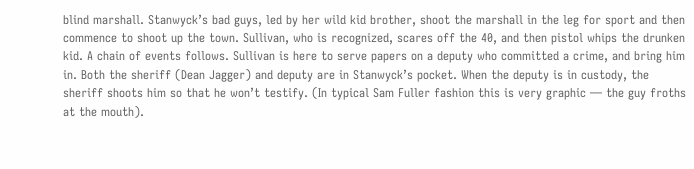blind marshall. Stanwyck’s bad guys, led by her wild kid brother, shoot the marshall in the leg for sport and then commence to shoot up the town. Sullivan, who is recognized, scares off the 40, and then pistol whips the drunken kid. A chain of events follows. Sullivan is here to serve papers on a deputy who committed a crime, and bring him in. Both the sheriff (Dean Jagger) and deputy are in Stanwyck’s pocket. When the deputy is in custody, the sheriff shoots him so that he won’t testify. (In typical Sam Fuller fashion this is very graphic — the guy froths at the mouth).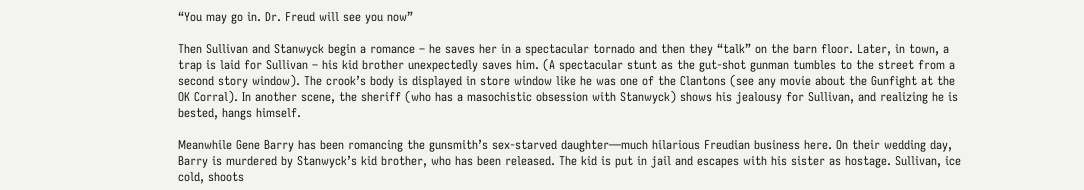“You may go in. Dr. Freud will see you now”

Then Sullivan and Stanwyck begin a romance – he saves her in a spectacular tornado and then they “talk” on the barn floor. Later, in town, a trap is laid for Sullivan – his kid brother unexpectedly saves him. (A spectacular stunt as the gut-shot gunman tumbles to the street from a second story window). The crook’s body is displayed in store window like he was one of the Clantons (see any movie about the Gunfight at the OK Corral). In another scene, the sheriff (who has a masochistic obsession with Stanwyck) shows his jealousy for Sullivan, and realizing he is bested, hangs himself.

Meanwhile Gene Barry has been romancing the gunsmith’s sex-starved daughter—much hilarious Freudian business here. On their wedding day, Barry is murdered by Stanwyck’s kid brother, who has been released. The kid is put in jail and escapes with his sister as hostage. Sullivan, ice cold, shoots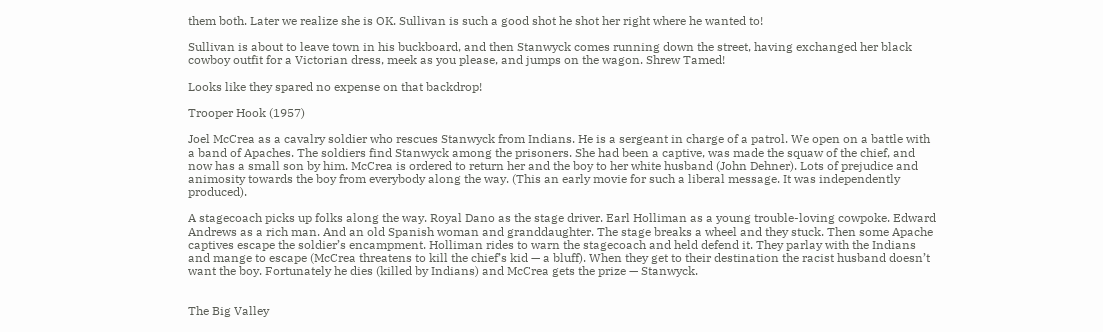them both. Later we realize she is OK. Sullivan is such a good shot he shot her right where he wanted to!

Sullivan is about to leave town in his buckboard, and then Stanwyck comes running down the street, having exchanged her black cowboy outfit for a Victorian dress, meek as you please, and jumps on the wagon. Shrew Tamed!

Looks like they spared no expense on that backdrop!

Trooper Hook (1957)

Joel McCrea as a cavalry soldier who rescues Stanwyck from Indians. He is a sergeant in charge of a patrol. We open on a battle with a band of Apaches. The soldiers find Stanwyck among the prisoners. She had been a captive, was made the squaw of the chief, and now has a small son by him. McCrea is ordered to return her and the boy to her white husband (John Dehner). Lots of prejudice and animosity towards the boy from everybody along the way. (This an early movie for such a liberal message. It was independently produced).

A stagecoach picks up folks along the way. Royal Dano as the stage driver. Earl Holliman as a young trouble-loving cowpoke. Edward Andrews as a rich man. And an old Spanish woman and granddaughter. The stage breaks a wheel and they stuck. Then some Apache captives escape the soldier’s encampment. Holliman rides to warn the stagecoach and held defend it. They parlay with the Indians and mange to escape (McCrea threatens to kill the chief’s kid — a bluff). When they get to their destination the racist husband doesn’t want the boy. Fortunately he dies (killed by Indians) and McCrea gets the prize — Stanwyck.


The Big Valley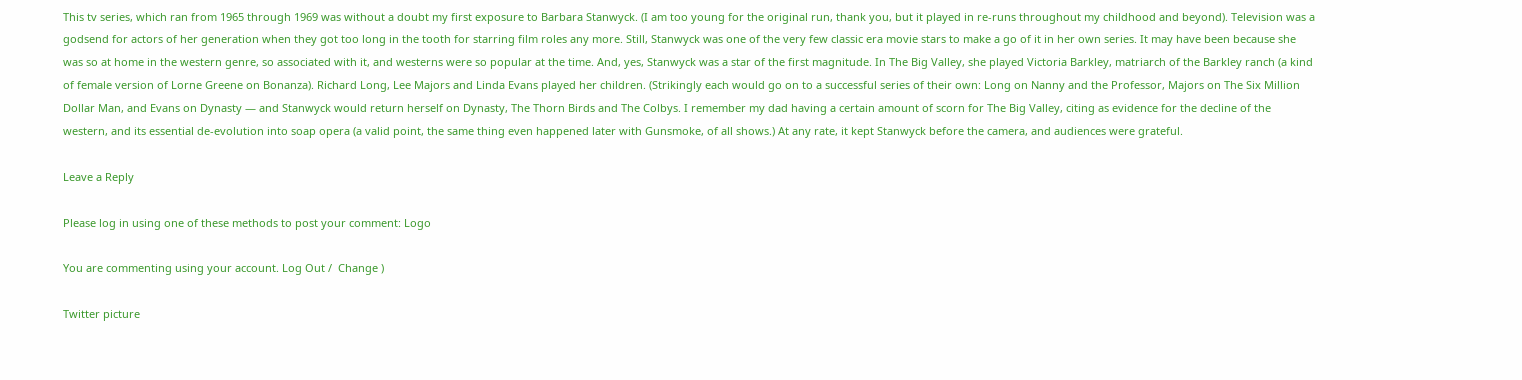This tv series, which ran from 1965 through 1969 was without a doubt my first exposure to Barbara Stanwyck. (I am too young for the original run, thank you, but it played in re-runs throughout my childhood and beyond). Television was a godsend for actors of her generation when they got too long in the tooth for starring film roles any more. Still, Stanwyck was one of the very few classic era movie stars to make a go of it in her own series. It may have been because she was so at home in the western genre, so associated with it, and westerns were so popular at the time. And, yes, Stanwyck was a star of the first magnitude. In The Big Valley, she played Victoria Barkley, matriarch of the Barkley ranch (a kind of female version of Lorne Greene on Bonanza). Richard Long, Lee Majors and Linda Evans played her children. (Strikingly each would go on to a successful series of their own: Long on Nanny and the Professor, Majors on The Six Million Dollar Man, and Evans on Dynasty — and Stanwyck would return herself on Dynasty, The Thorn Birds and The Colbys. I remember my dad having a certain amount of scorn for The Big Valley, citing as evidence for the decline of the western, and its essential de-evolution into soap opera (a valid point, the same thing even happened later with Gunsmoke, of all shows.) At any rate, it kept Stanwyck before the camera, and audiences were grateful.

Leave a Reply

Please log in using one of these methods to post your comment: Logo

You are commenting using your account. Log Out /  Change )

Twitter picture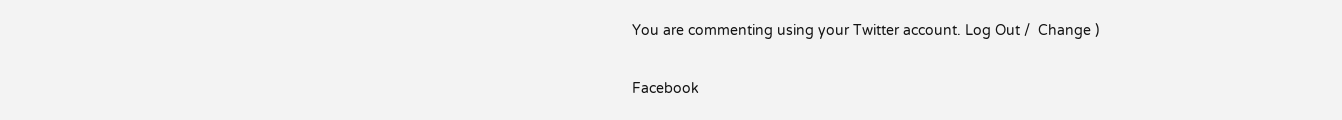You are commenting using your Twitter account. Log Out /  Change )

Facebook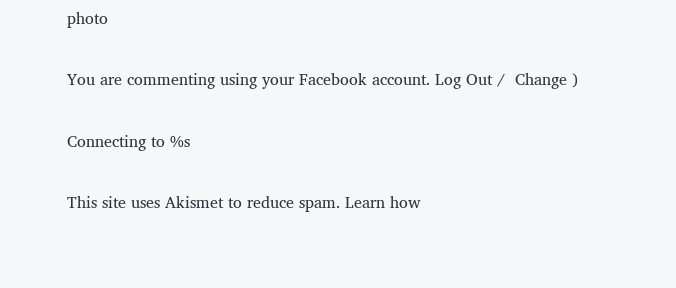photo

You are commenting using your Facebook account. Log Out /  Change )

Connecting to %s

This site uses Akismet to reduce spam. Learn how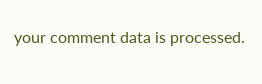your comment data is processed.